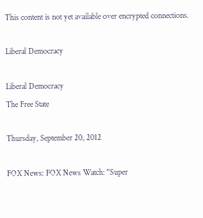This content is not yet available over encrypted connections.

Liberal Democracy

Liberal Democracy
The Free State

Thursday, September 20, 2012

FOX News: FOX News Watch: "Super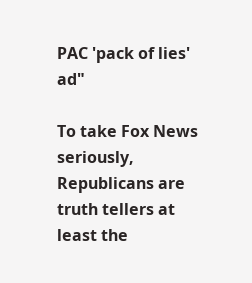PAC 'pack of lies' ad"

To take Fox News seriously, Republicans are truth tellers at least the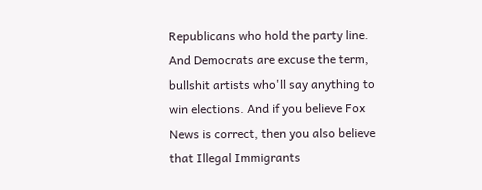Republicans who hold the party line. And Democrats are excuse the term, bullshit artists who'll say anything to win elections. And if you believe Fox News is correct, then you also believe that Illegal Immigrants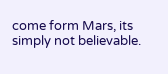come form Mars, its simply not believable.